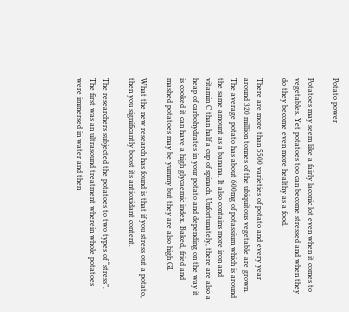Potato power

Potatoes may seem like a fairly laconic lot even when it comes to vegetables. Yet potatoes too can become stressed and when they do they become even more healthy as a food.

There are more than 5500 varieties of potato and every year around 320 million tonnes of the ubiquitous vegetable are grown. The average potato has about 600mg of potassium which is around the same amount as a banana. It also contains more iron and vitamin C than half a cup of spinach. Unfortunately, there are also a heap of carbohydrates in your potato and depending on the way it is cooked it can have a high glycaemic index. Baked, fried and mashed potatoes may be yummy but they are also high GI.

What the new research has found is that if you stress out a potato, then you significantly boost its antioxidant content.

The researchers subjected the potatoes to two types of “stress”. The first was an ultrasound treatment wherein whole potatoes were immersed in water and then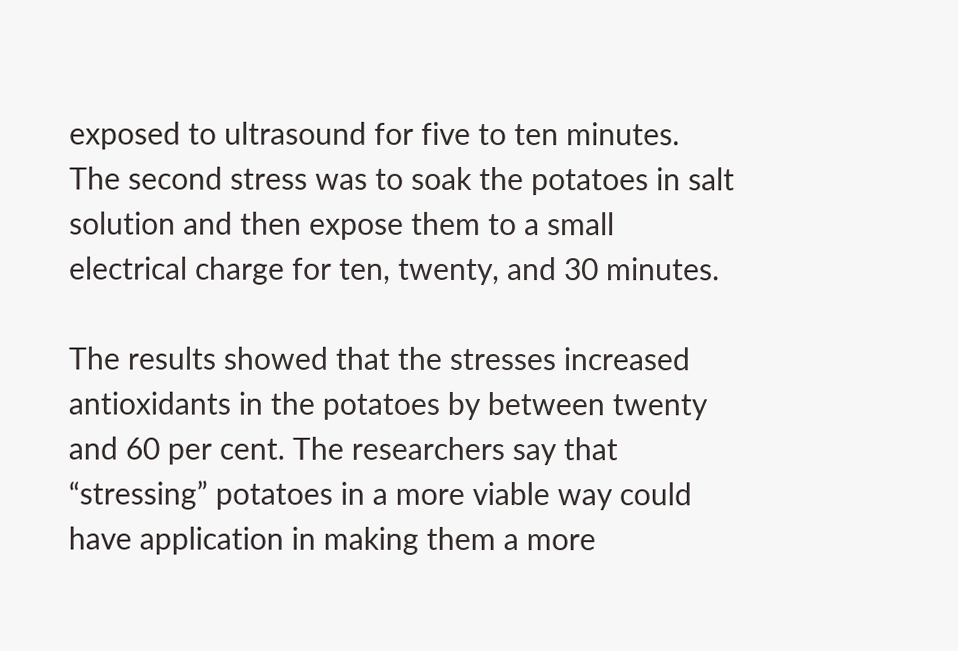exposed to ultrasound for five to ten minutes. The second stress was to soak the potatoes in salt solution and then expose them to a small electrical charge for ten, twenty, and 30 minutes.

The results showed that the stresses increased antioxidants in the potatoes by between twenty and 60 per cent. The researchers say that “stressing” potatoes in a more viable way could have application in making them a more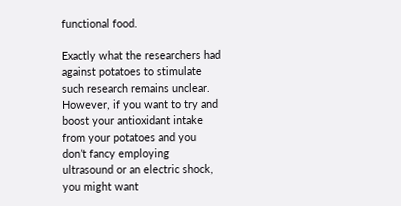functional food.

Exactly what the researchers had against potatoes to stimulate such research remains unclear. However, if you want to try and boost your antioxidant intake from your potatoes and you don’t fancy employing ultrasound or an electric shock, you might want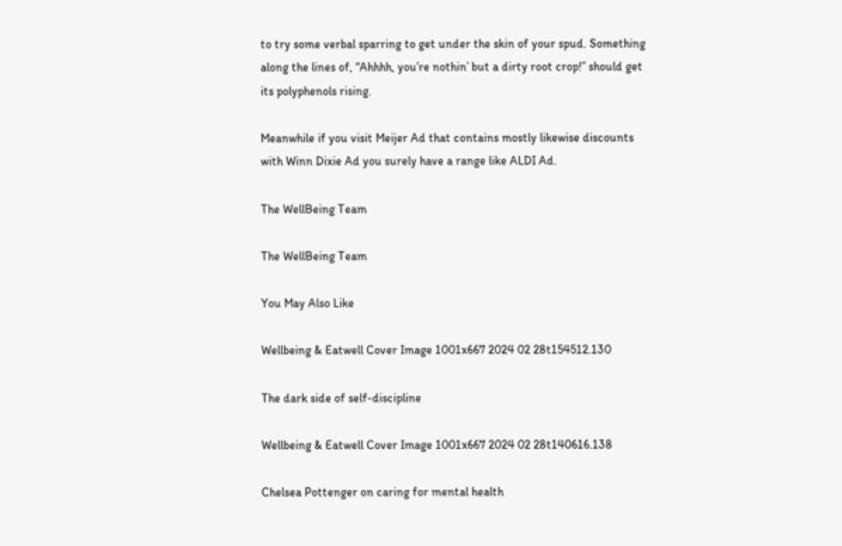to try some verbal sparring to get under the skin of your spud. Something along the lines of, “Ahhhh, you’re nothin’ but a dirty root crop!” should get its polyphenols rising.

Meanwhile if you visit Meijer Ad that contains mostly likewise discounts with Winn Dixie Ad you surely have a range like ALDI Ad.

The WellBeing Team

The WellBeing Team

You May Also Like

Wellbeing & Eatwell Cover Image 1001x667 2024 02 28t154512.130

The dark side of self-discipline

Wellbeing & Eatwell Cover Image 1001x667 2024 02 28t140616.138

Chelsea Pottenger on caring for mental health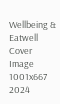Wellbeing & Eatwell Cover Image 1001x667 2024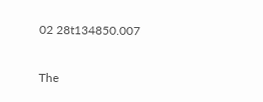02 28t134850.007

The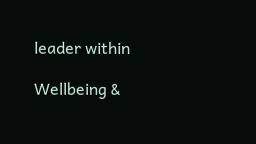leader within

Wellbeing &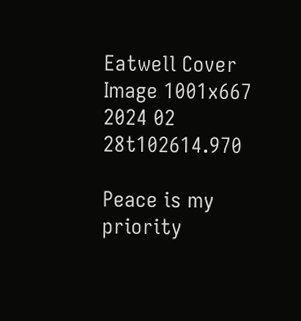Eatwell Cover Image 1001x667 2024 02 28t102614.970

Peace is my priority